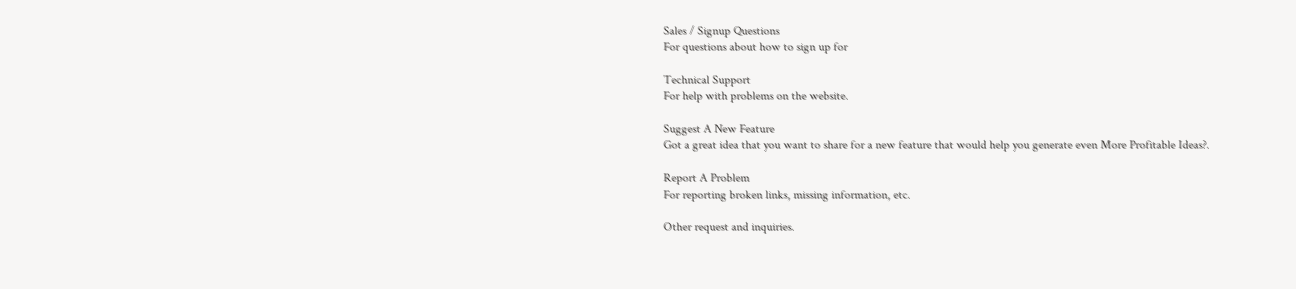Sales / Signup Questions
For questions about how to sign up for

Technical Support
For help with problems on the website.

Suggest A New Feature
Got a great idea that you want to share for a new feature that would help you generate even More Profitable Ideas?.

Report A Problem
For reporting broken links, missing information, etc.

Other request and inquiries.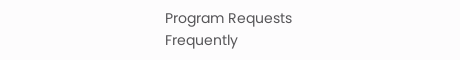Program Requests
Frequently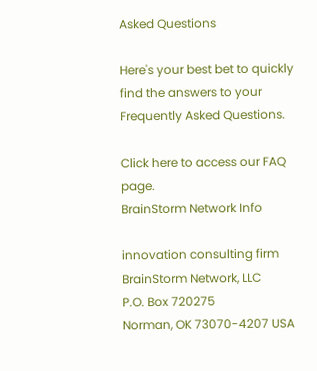Asked Questions

Here's your best bet to quickly find the answers to your Frequently Asked Questions.

Click here to access our FAQ page.
BrainStorm Network Info

innovation consulting firm BrainStorm Network, LLC
P.O. Box 720275
Norman, OK 73070-4207 USA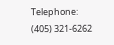Telephone:       (405) 321-6262